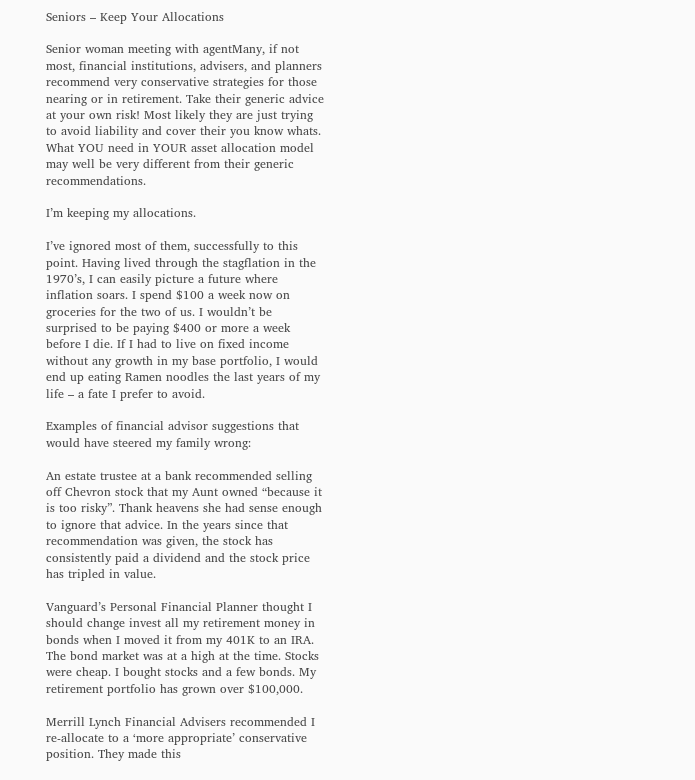Seniors – Keep Your Allocations

Senior woman meeting with agentMany, if not most, financial institutions, advisers, and planners recommend very conservative strategies for those nearing or in retirement. Take their generic advice at your own risk! Most likely they are just trying to avoid liability and cover their you know whats. What YOU need in YOUR asset allocation model may well be very different from their generic recommendations.

I’m keeping my allocations.

I’ve ignored most of them, successfully to this point. Having lived through the stagflation in the 1970’s, I can easily picture a future where inflation soars. I spend $100 a week now on groceries for the two of us. I wouldn’t be surprised to be paying $400 or more a week before I die. If I had to live on fixed income without any growth in my base portfolio, I would end up eating Ramen noodles the last years of my life – a fate I prefer to avoid.

Examples of financial advisor suggestions that would have steered my family wrong:

An estate trustee at a bank recommended selling off Chevron stock that my Aunt owned “because it is too risky”. Thank heavens she had sense enough to ignore that advice. In the years since that recommendation was given, the stock has consistently paid a dividend and the stock price has tripled in value.

Vanguard’s Personal Financial Planner thought I should change invest all my retirement money in bonds when I moved it from my 401K to an IRA. The bond market was at a high at the time. Stocks were cheap. I bought stocks and a few bonds. My retirement portfolio has grown over $100,000.

Merrill Lynch Financial Advisers recommended I re-allocate to a ‘more appropriate’ conservative position. They made this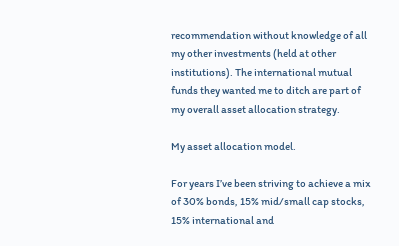recommendation without knowledge of all my other investments (held at other institutions). The international mutual funds they wanted me to ditch are part of my overall asset allocation strategy.

My asset allocation model.

For years I’ve been striving to achieve a mix of 30% bonds, 15% mid/small cap stocks, 15% international and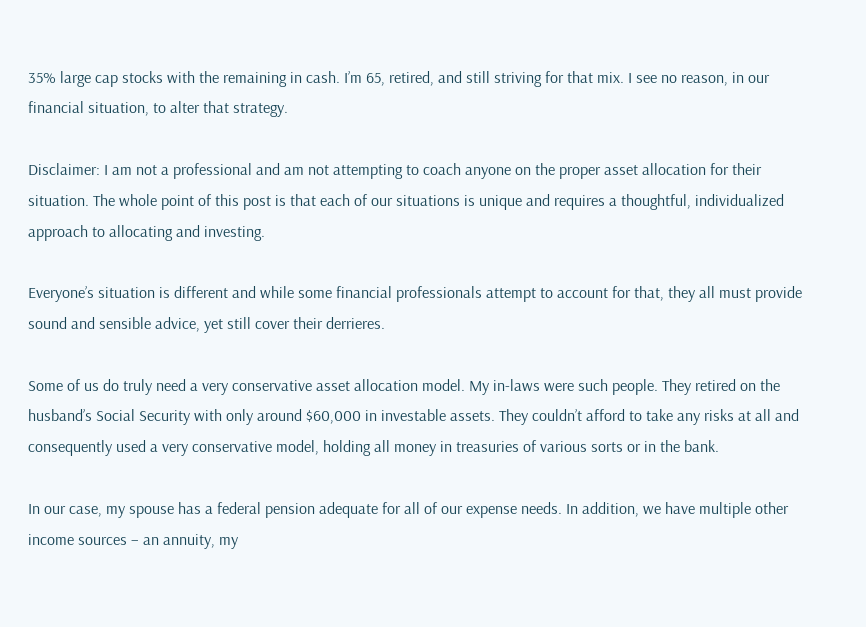35% large cap stocks with the remaining in cash. I’m 65, retired, and still striving for that mix. I see no reason, in our financial situation, to alter that strategy.

Disclaimer: I am not a professional and am not attempting to coach anyone on the proper asset allocation for their situation. The whole point of this post is that each of our situations is unique and requires a thoughtful, individualized approach to allocating and investing.

Everyone’s situation is different and while some financial professionals attempt to account for that, they all must provide sound and sensible advice, yet still cover their derrieres.

Some of us do truly need a very conservative asset allocation model. My in-laws were such people. They retired on the husband’s Social Security with only around $60,000 in investable assets. They couldn’t afford to take any risks at all and consequently used a very conservative model, holding all money in treasuries of various sorts or in the bank.

In our case, my spouse has a federal pension adequate for all of our expense needs. In addition, we have multiple other income sources – an annuity, my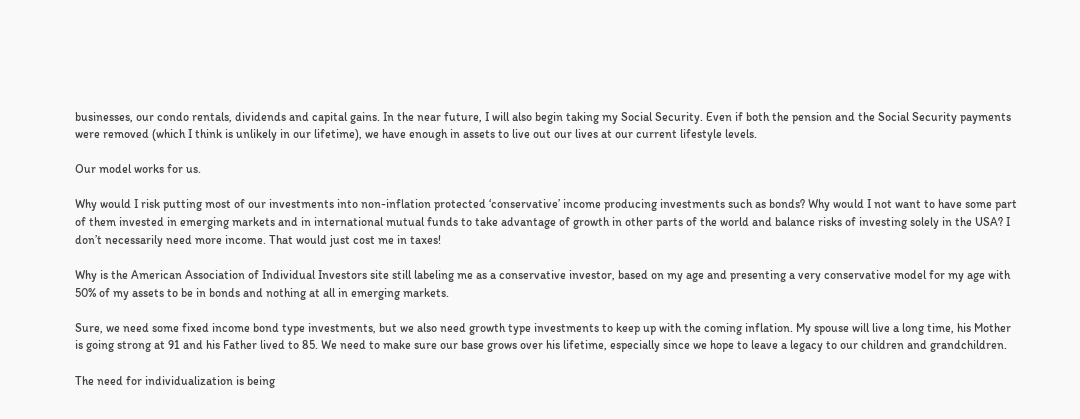businesses, our condo rentals, dividends and capital gains. In the near future, I will also begin taking my Social Security. Even if both the pension and the Social Security payments were removed (which I think is unlikely in our lifetime), we have enough in assets to live out our lives at our current lifestyle levels.

Our model works for us.

Why would I risk putting most of our investments into non-inflation protected ‘conservative’ income producing investments such as bonds? Why would I not want to have some part of them invested in emerging markets and in international mutual funds to take advantage of growth in other parts of the world and balance risks of investing solely in the USA? I don’t necessarily need more income. That would just cost me in taxes!

Why is the American Association of Individual Investors site still labeling me as a conservative investor, based on my age and presenting a very conservative model for my age with 50% of my assets to be in bonds and nothing at all in emerging markets.

Sure, we need some fixed income bond type investments, but we also need growth type investments to keep up with the coming inflation. My spouse will live a long time, his Mother is going strong at 91 and his Father lived to 85. We need to make sure our base grows over his lifetime, especially since we hope to leave a legacy to our children and grandchildren.

The need for individualization is being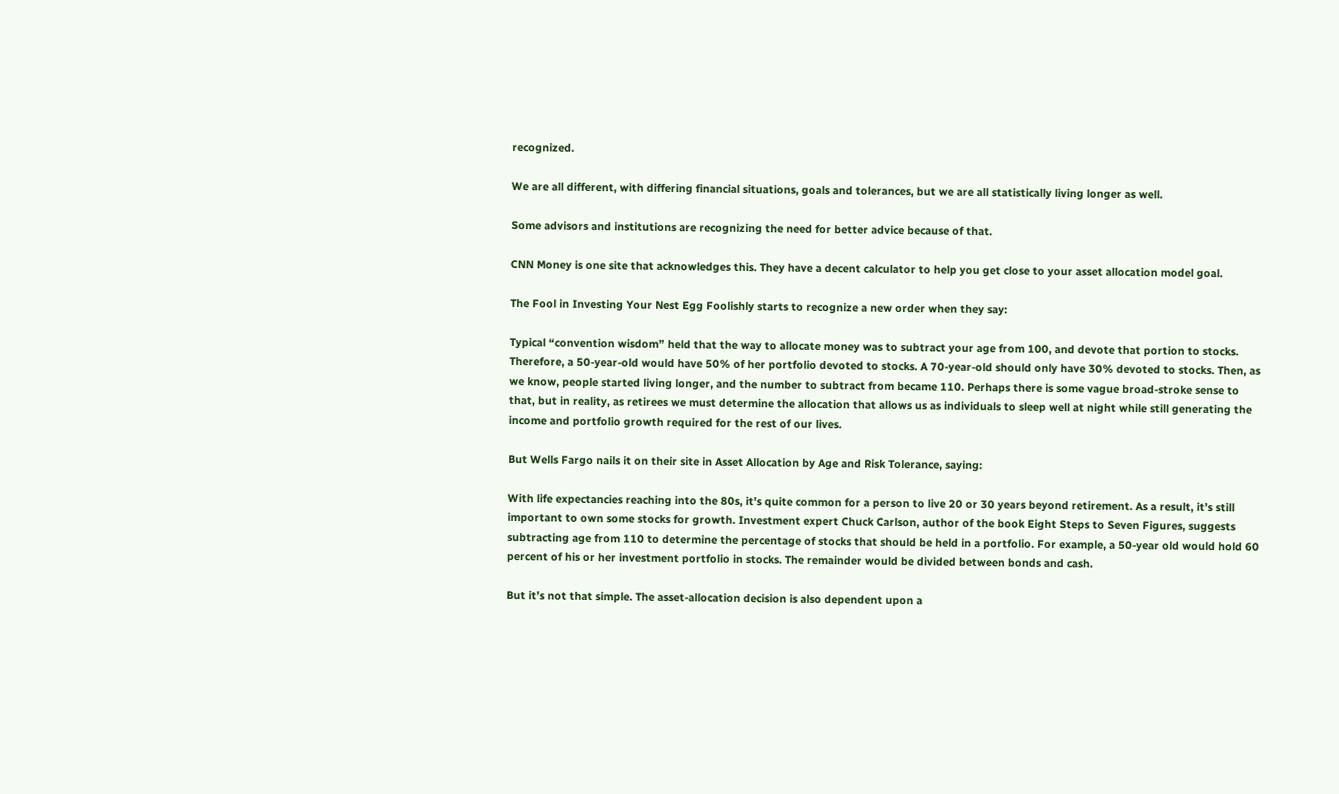recognized.

We are all different, with differing financial situations, goals and tolerances, but we are all statistically living longer as well.

Some advisors and institutions are recognizing the need for better advice because of that.

CNN Money is one site that acknowledges this. They have a decent calculator to help you get close to your asset allocation model goal.

The Fool in Investing Your Nest Egg Foolishly starts to recognize a new order when they say:

Typical “convention wisdom” held that the way to allocate money was to subtract your age from 100, and devote that portion to stocks. Therefore, a 50-year-old would have 50% of her portfolio devoted to stocks. A 70-year-old should only have 30% devoted to stocks. Then, as we know, people started living longer, and the number to subtract from became 110. Perhaps there is some vague broad-stroke sense to that, but in reality, as retirees we must determine the allocation that allows us as individuals to sleep well at night while still generating the income and portfolio growth required for the rest of our lives.

But Wells Fargo nails it on their site in Asset Allocation by Age and Risk Tolerance, saying:

With life expectancies reaching into the 80s, it’s quite common for a person to live 20 or 30 years beyond retirement. As a result, it’s still important to own some stocks for growth. Investment expert Chuck Carlson, author of the book Eight Steps to Seven Figures, suggests subtracting age from 110 to determine the percentage of stocks that should be held in a portfolio. For example, a 50-year old would hold 60 percent of his or her investment portfolio in stocks. The remainder would be divided between bonds and cash.

But it’s not that simple. The asset-allocation decision is also dependent upon a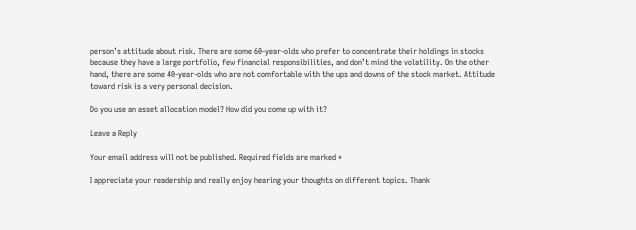person’s attitude about risk. There are some 60-year-olds who prefer to concentrate their holdings in stocks because they have a large portfolio, few financial responsibilities, and don’t mind the volatility. On the other hand, there are some 40-year-olds who are not comfortable with the ups and downs of the stock market. Attitude toward risk is a very personal decision.

Do you use an asset allocation model? How did you come up with it?

Leave a Reply

Your email address will not be published. Required fields are marked *

I appreciate your readership and really enjoy hearing your thoughts on different topics. Thank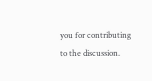you for contributing to the discussion.